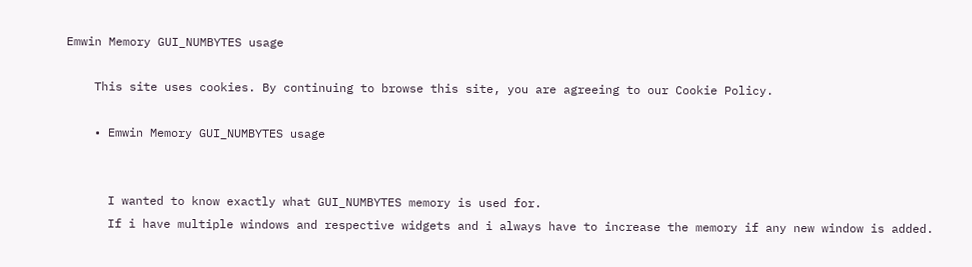Emwin Memory GUI_NUMBYTES usage

    This site uses cookies. By continuing to browse this site, you are agreeing to our Cookie Policy.

    • Emwin Memory GUI_NUMBYTES usage


      I wanted to know exactly what GUI_NUMBYTES memory is used for.
      If i have multiple windows and respective widgets and i always have to increase the memory if any new window is added.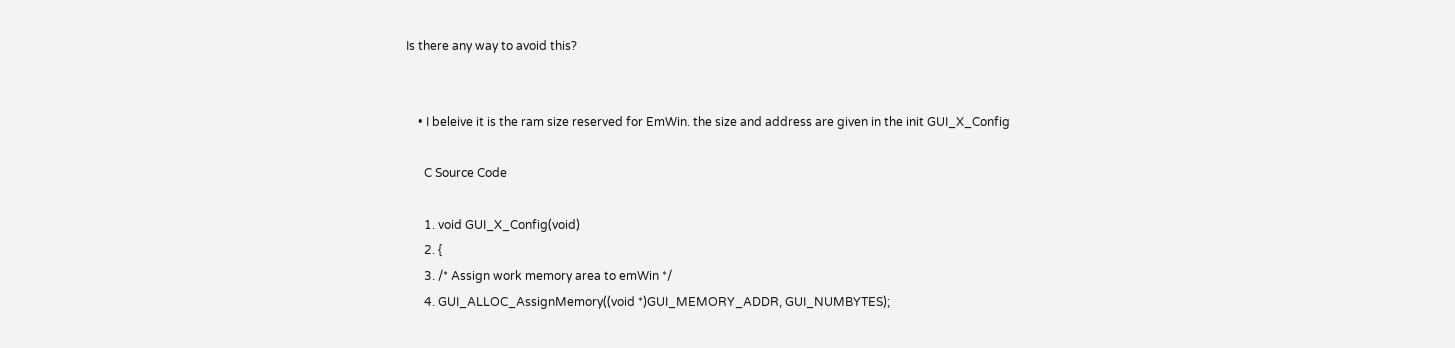Is there any way to avoid this?


    • I beleive it is the ram size reserved for EmWin. the size and address are given in the init GUI_X_Config

      C Source Code

      1. void GUI_X_Config(void)
      2. {
      3. /* Assign work memory area to emWin */
      4. GUI_ALLOC_AssignMemory((void *)GUI_MEMORY_ADDR, GUI_NUMBYTES);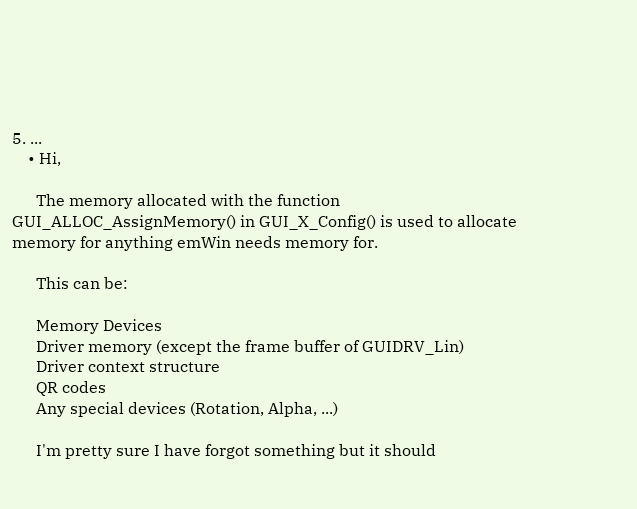5. ...
    • Hi,

      The memory allocated with the function GUI_ALLOC_AssignMemory() in GUI_X_Config() is used to allocate memory for anything emWin needs memory for.

      This can be:

      Memory Devices
      Driver memory (except the frame buffer of GUIDRV_Lin)
      Driver context structure
      QR codes
      Any special devices (Rotation, Alpha, ...)

      I'm pretty sure I have forgot something but it should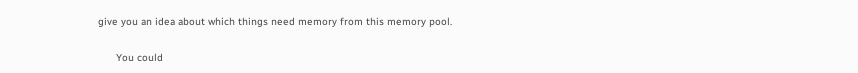give you an idea about which things need memory from this memory pool.

      You could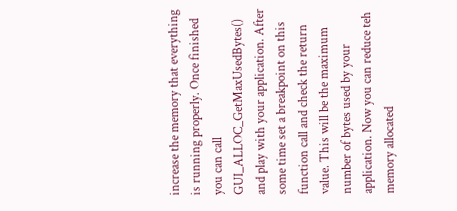increase the memory that everything is running properly. Once finished you can call GUI_ALLOC_GetMaxUsedBytes() and play with your application. After some time set a breakpoint on this function call and check the return value. This will be the maximum number of bytes used by your application. Now you can reduce teh memory allocated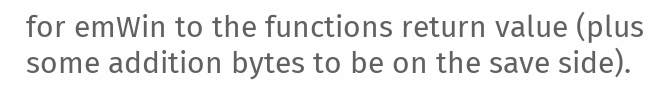for emWin to the functions return value (plus some addition bytes to be on the save side).